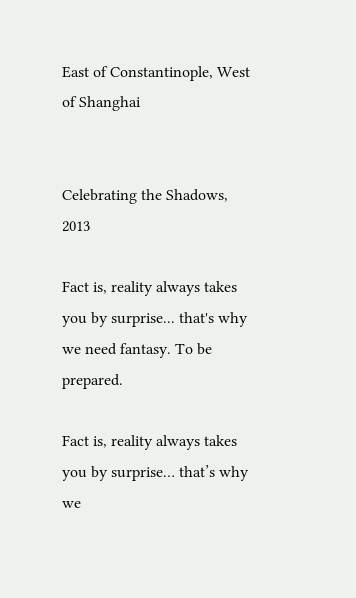East of Constantinople, West of Shanghai


Celebrating the Shadows, 2013

Fact is, reality always takes you by surprise... that's why we need fantasy. To be prepared.

Fact is, reality always takes you by surprise… that’s why we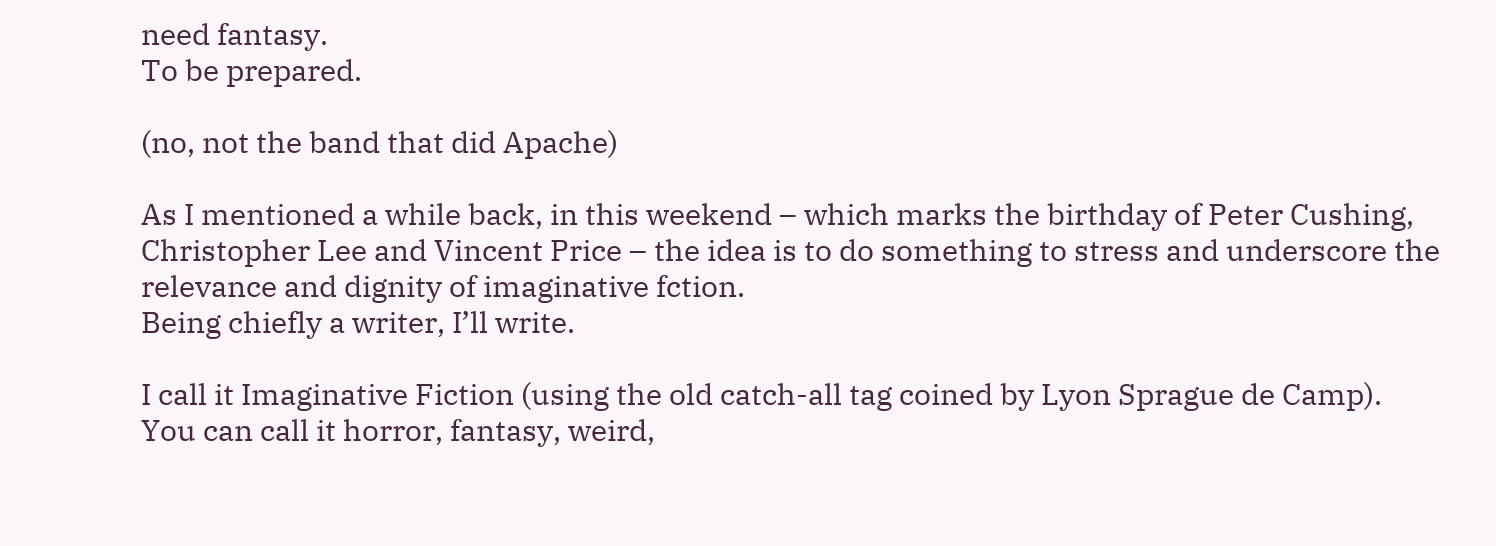need fantasy.
To be prepared.

(no, not the band that did Apache)

As I mentioned a while back, in this weekend – which marks the birthday of Peter Cushing, Christopher Lee and Vincent Price – the idea is to do something to stress and underscore the relevance and dignity of imaginative fction.
Being chiefly a writer, I’ll write.

I call it Imaginative Fiction (using the old catch-all tag coined by Lyon Sprague de Camp).
You can call it horror, fantasy, weird,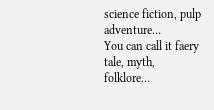science fiction, pulp adventure…
You can call it faery tale, myth, folklore…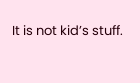It is not kid’s stuff.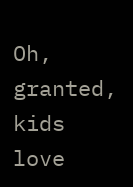Oh, granted, kids love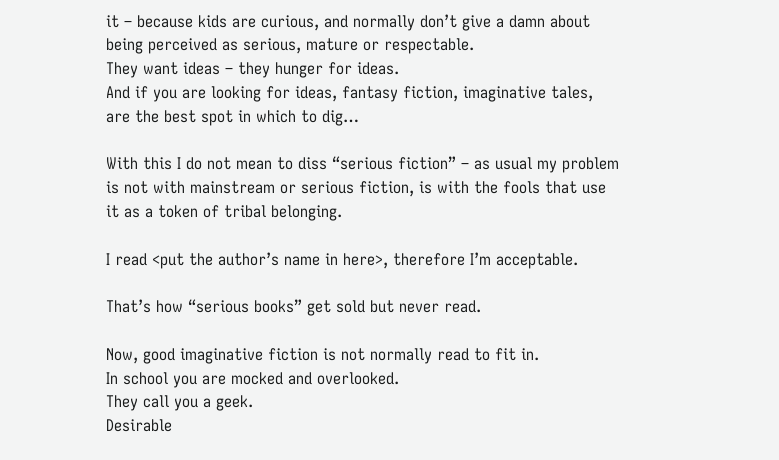it – because kids are curious, and normally don’t give a damn about being perceived as serious, mature or respectable.
They want ideas – they hunger for ideas.
And if you are looking for ideas, fantasy fiction, imaginative tales, are the best spot in which to dig…

With this I do not mean to diss “serious fiction” – as usual my problem is not with mainstream or serious fiction, is with the fools that use it as a token of tribal belonging.

I read <put the author’s name in here>, therefore I’m acceptable.

That’s how “serious books” get sold but never read.

Now, good imaginative fiction is not normally read to fit in.
In school you are mocked and overlooked.
They call you a geek.
Desirable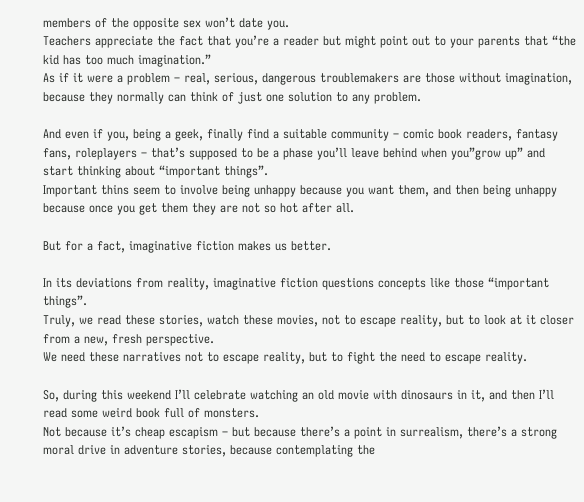members of the opposite sex won’t date you.
Teachers appreciate the fact that you’re a reader but might point out to your parents that “the kid has too much imagination.”
As if it were a problem – real, serious, dangerous troublemakers are those without imagination, because they normally can think of just one solution to any problem.

And even if you, being a geek, finally find a suitable community – comic book readers, fantasy fans, roleplayers – that’s supposed to be a phase you’ll leave behind when you”grow up” and start thinking about “important things”.
Important thins seem to involve being unhappy because you want them, and then being unhappy because once you get them they are not so hot after all.

But for a fact, imaginative fiction makes us better.

In its deviations from reality, imaginative fiction questions concepts like those “important things”.
Truly, we read these stories, watch these movies, not to escape reality, but to look at it closer from a new, fresh perspective.
We need these narratives not to escape reality, but to fight the need to escape reality.

So, during this weekend I’ll celebrate watching an old movie with dinosaurs in it, and then I’ll read some weird book full of monsters.
Not because it’s cheap escapism – but because there’s a point in surrealism, there’s a strong moral drive in adventure stories, because contemplating the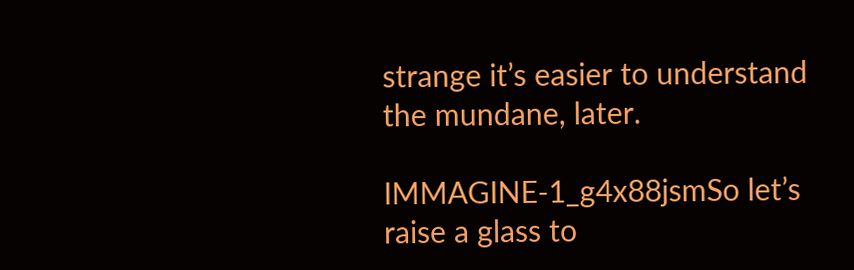strange it’s easier to understand the mundane, later.

IMMAGINE-1_g4x88jsmSo let’s raise a glass to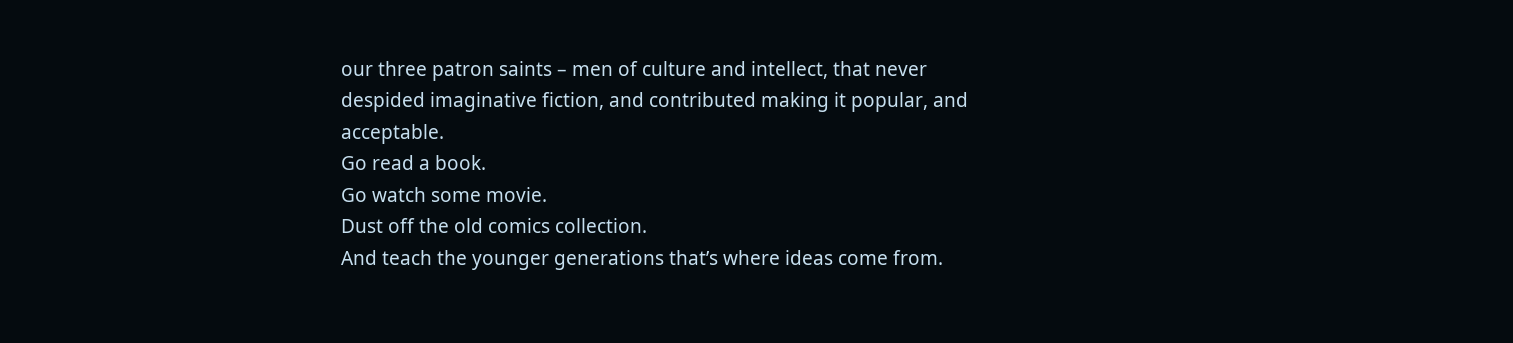our three patron saints – men of culture and intellect, that never despided imaginative fiction, and contributed making it popular, and acceptable.
Go read a book.
Go watch some movie.
Dust off the old comics collection.
And teach the younger generations that’s where ideas come from.